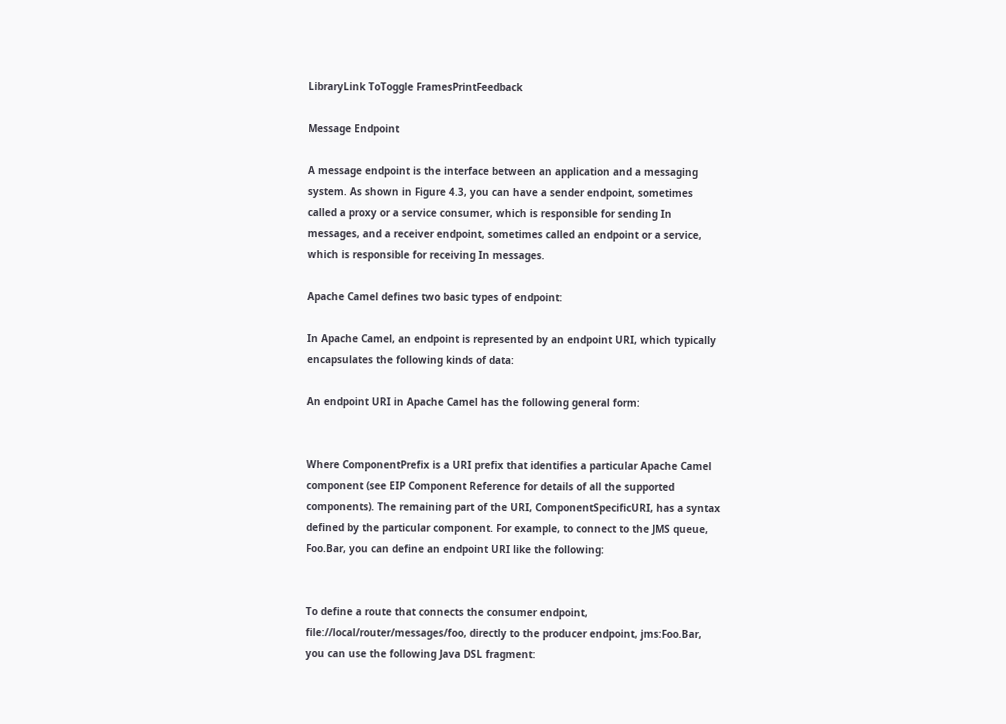LibraryLink ToToggle FramesPrintFeedback

Message Endpoint

A message endpoint is the interface between an application and a messaging system. As shown in Figure 4.3, you can have a sender endpoint, sometimes called a proxy or a service consumer, which is responsible for sending In messages, and a receiver endpoint, sometimes called an endpoint or a service, which is responsible for receiving In messages.

Apache Camel defines two basic types of endpoint:

In Apache Camel, an endpoint is represented by an endpoint URI, which typically encapsulates the following kinds of data:

An endpoint URI in Apache Camel has the following general form:


Where ComponentPrefix is a URI prefix that identifies a particular Apache Camel component (see EIP Component Reference for details of all the supported components). The remaining part of the URI, ComponentSpecificURI, has a syntax defined by the particular component. For example, to connect to the JMS queue, Foo.Bar, you can define an endpoint URI like the following:


To define a route that connects the consumer endpoint, file://local/router/messages/foo, directly to the producer endpoint, jms:Foo.Bar, you can use the following Java DSL fragment: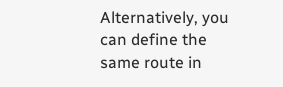Alternatively, you can define the same route in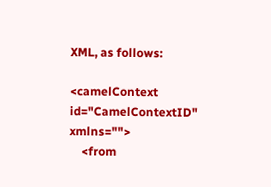XML, as follows:

<camelContext id="CamelContextID" xmlns="">
    <from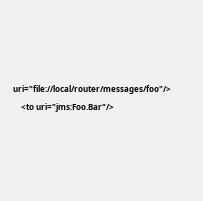uri="file://local/router/messages/foo"/>
    <to uri="jms:Foo.Bar"/>